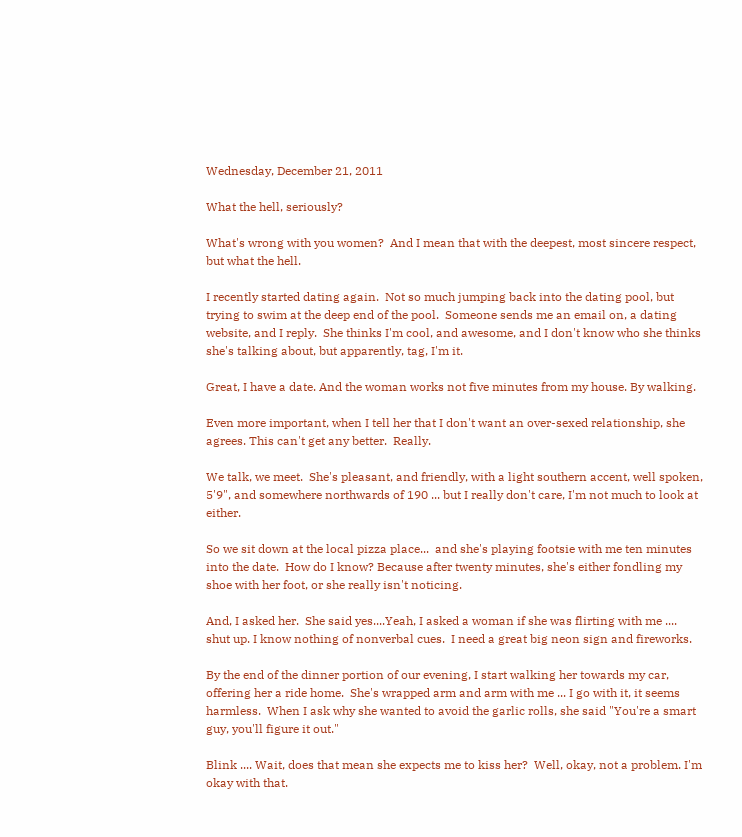Wednesday, December 21, 2011

What the hell, seriously?

What's wrong with you women?  And I mean that with the deepest, most sincere respect, but what the hell.

I recently started dating again.  Not so much jumping back into the dating pool, but trying to swim at the deep end of the pool.  Someone sends me an email on, a dating website, and I reply.  She thinks I'm cool, and awesome, and I don't know who she thinks she's talking about, but apparently, tag, I'm it.

Great, I have a date. And the woman works not five minutes from my house. By walking.

Even more important, when I tell her that I don't want an over-sexed relationship, she agrees. This can't get any better.  Really.

We talk, we meet.  She's pleasant, and friendly, with a light southern accent, well spoken, 5'9", and somewhere northwards of 190 ... but I really don't care, I'm not much to look at either.

So we sit down at the local pizza place...  and she's playing footsie with me ten minutes into the date.  How do I know? Because after twenty minutes, she's either fondling my shoe with her foot, or she really isn't noticing.

And, I asked her.  She said yes....Yeah, I asked a woman if she was flirting with me .... shut up. I know nothing of nonverbal cues.  I need a great big neon sign and fireworks.

By the end of the dinner portion of our evening, I start walking her towards my car, offering her a ride home.  She's wrapped arm and arm with me ... I go with it, it seems harmless.  When I ask why she wanted to avoid the garlic rolls, she said "You're a smart guy, you'll figure it out."

Blink .... Wait, does that mean she expects me to kiss her?  Well, okay, not a problem. I'm okay with that.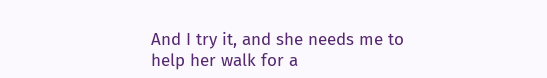And I try it, and she needs me to help her walk for a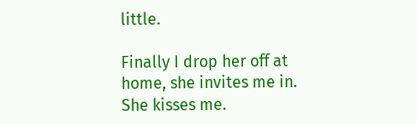little.

Finally I drop her off at home, she invites me in.  She kisses me.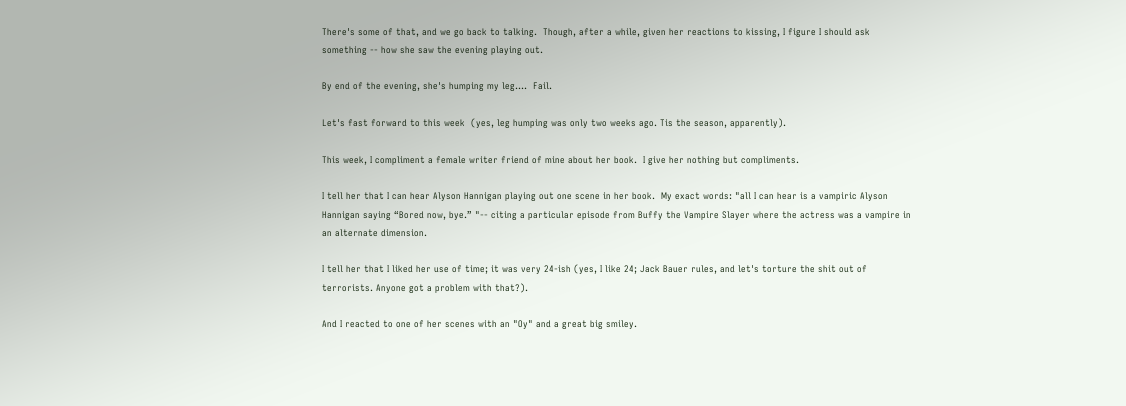There's some of that, and we go back to talking.  Though, after a while, given her reactions to kissing, I figure I should ask something -- how she saw the evening playing out.

By end of the evening, she's humping my leg....  Fail.

Let's fast forward to this week  (yes, leg humping was only two weeks ago. Tis the season, apparently).

This week, I compliment a female writer friend of mine about her book.  I give her nothing but compliments.

I tell her that I can hear Alyson Hannigan playing out one scene in her book.  My exact words: "all I can hear is a vampiric Alyson Hannigan saying “Bored now, bye.” "-- citing a particular episode from Buffy the Vampire Slayer where the actress was a vampire in an alternate dimension.

I tell her that I liked her use of time; it was very 24-ish (yes, I like 24; Jack Bauer rules, and let's torture the shit out of terrorists. Anyone got a problem with that?).

And I reacted to one of her scenes with an "Oy" and a great big smiley.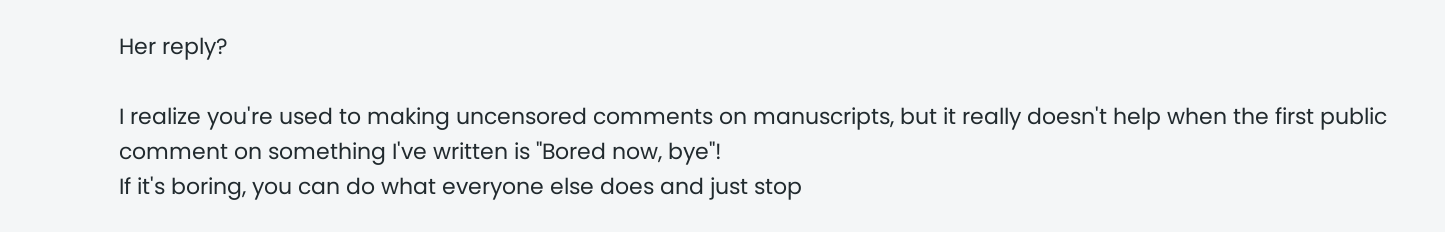Her reply?

I realize you're used to making uncensored comments on manuscripts, but it really doesn't help when the first public comment on something I've written is "Bored now, bye"!
If it's boring, you can do what everyone else does and just stop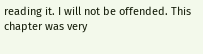reading it. I will not be offended. This chapter was very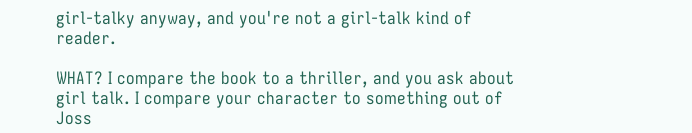girl-talky anyway, and you're not a girl-talk kind of reader.

WHAT? I compare the book to a thriller, and you ask about girl talk. I compare your character to something out of Joss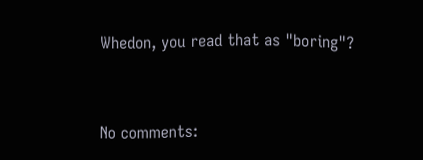Whedon, you read that as "boring"?


No comments: